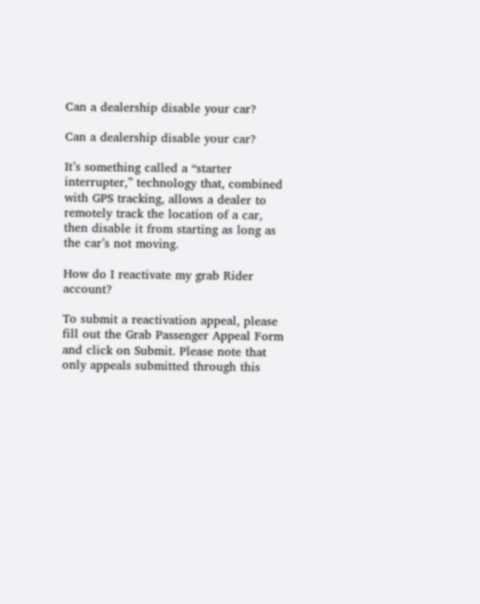Can a dealership disable your car?

Can a dealership disable your car?

It’s something called a “starter interrupter,” technology that, combined with GPS tracking, allows a dealer to remotely track the location of a car, then disable it from starting as long as the car’s not moving.

How do I reactivate my grab Rider account?

To submit a reactivation appeal, please fill out the Grab Passenger Appeal Form and click on Submit. Please note that only appeals submitted through this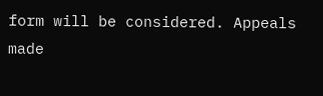form will be considered. Appeals made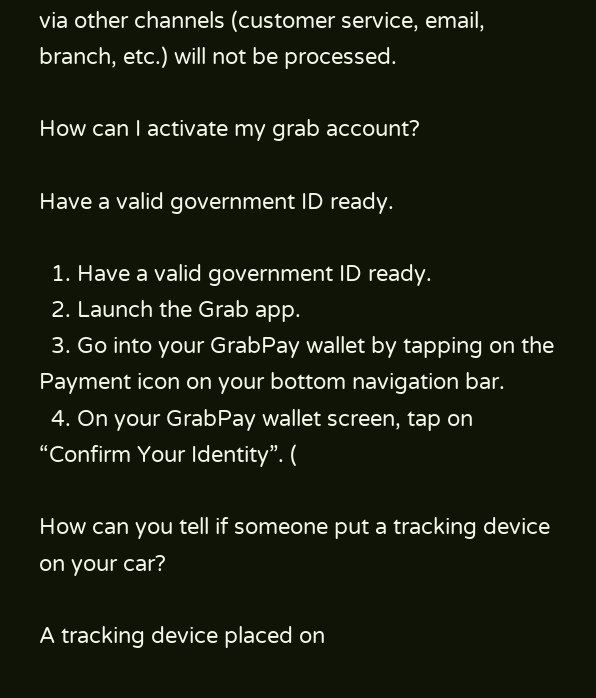via other channels (customer service, email, branch, etc.) will not be processed.

How can I activate my grab account?

Have a valid government ID ready.

  1. Have a valid government ID ready.
  2. Launch the Grab app.
  3. Go into your GrabPay wallet by tapping on the Payment icon on your bottom navigation bar.
  4. On your GrabPay wallet screen, tap on “Confirm Your Identity”. (

How can you tell if someone put a tracking device on your car?

A tracking device placed on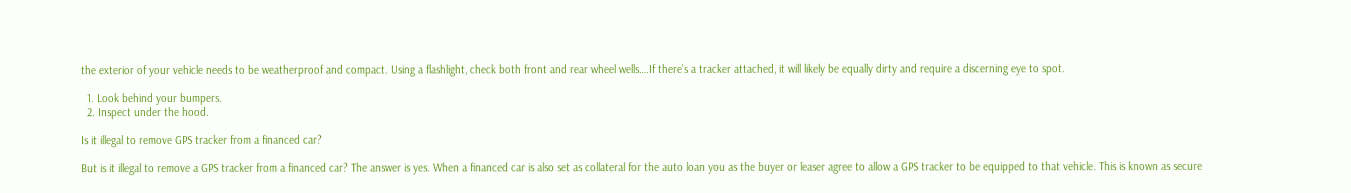the exterior of your vehicle needs to be weatherproof and compact. Using a flashlight, check both front and rear wheel wells….If there’s a tracker attached, it will likely be equally dirty and require a discerning eye to spot.

  1. Look behind your bumpers.
  2. Inspect under the hood.

Is it illegal to remove GPS tracker from a financed car?

But is it illegal to remove a GPS tracker from a financed car? The answer is yes. When a financed car is also set as collateral for the auto loan you as the buyer or leaser agree to allow a GPS tracker to be equipped to that vehicle. This is known as secure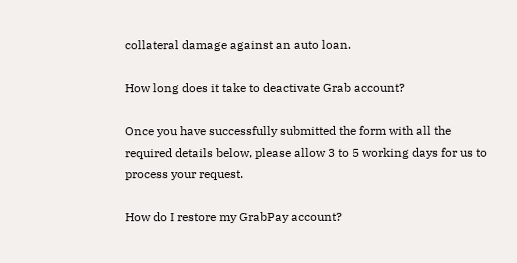collateral damage against an auto loan.

How long does it take to deactivate Grab account?

Once you have successfully submitted the form with all the required details below, please allow 3 to 5 working days for us to process your request.

How do I restore my GrabPay account?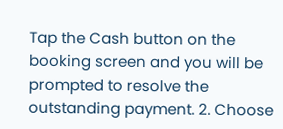Tap the Cash button on the booking screen and you will be prompted to resolve the outstanding payment. 2. Choose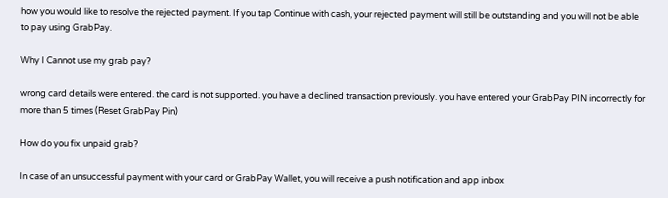how you would like to resolve the rejected payment. If you tap Continue with cash, your rejected payment will still be outstanding and you will not be able to pay using GrabPay.

Why I Cannot use my grab pay?

wrong card details were entered. the card is not supported. you have a declined transaction previously. you have entered your GrabPay PIN incorrectly for more than 5 times (Reset GrabPay Pin)

How do you fix unpaid grab?

In case of an unsuccessful payment with your card or GrabPay Wallet, you will receive a push notification and app inbox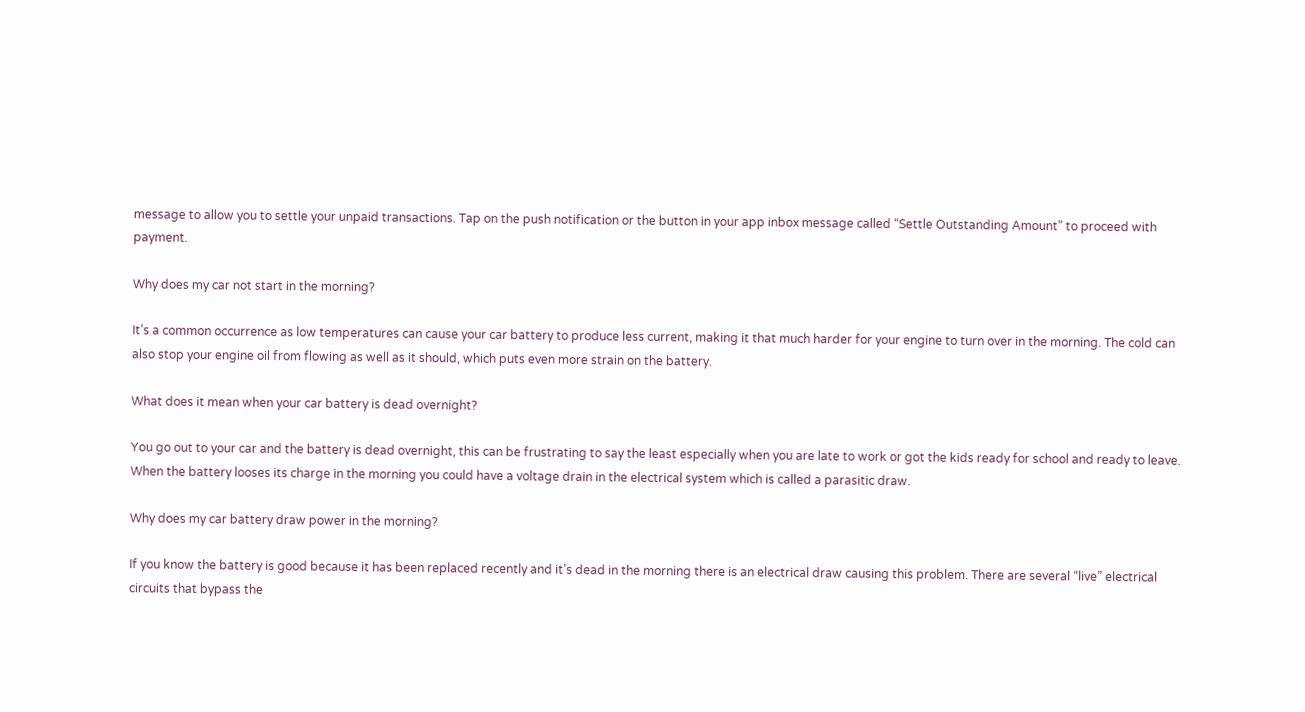message to allow you to settle your unpaid transactions. Tap on the push notification or the button in your app inbox message called “Settle Outstanding Amount” to proceed with payment.

Why does my car not start in the morning?

It’s a common occurrence as low temperatures can cause your car battery to produce less current, making it that much harder for your engine to turn over in the morning. The cold can also stop your engine oil from flowing as well as it should, which puts even more strain on the battery.

What does it mean when your car battery is dead overnight?

You go out to your car and the battery is dead overnight, this can be frustrating to say the least especially when you are late to work or got the kids ready for school and ready to leave. When the battery looses its charge in the morning you could have a voltage drain in the electrical system which is called a parasitic draw.

Why does my car battery draw power in the morning?

If you know the battery is good because it has been replaced recently and it’s dead in the morning there is an electrical draw causing this problem. There are several “live” electrical circuits that bypass the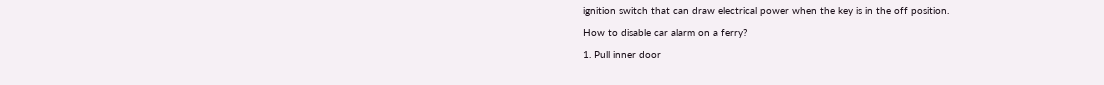ignition switch that can draw electrical power when the key is in the off position.

How to disable car alarm on a ferry?

1. Pull inner door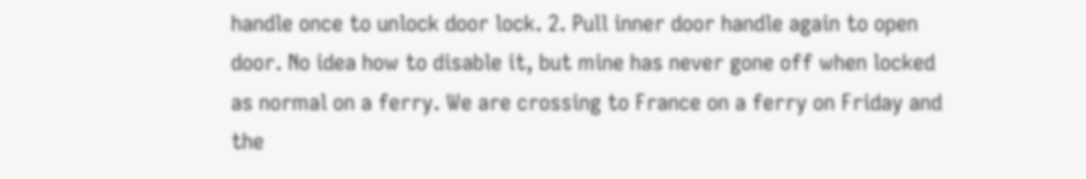handle once to unlock door lock. 2. Pull inner door handle again to open door. No idea how to disable it, but mine has never gone off when locked as normal on a ferry. We are crossing to France on a ferry on Friday and the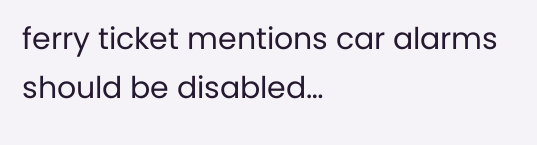ferry ticket mentions car alarms should be disabled…